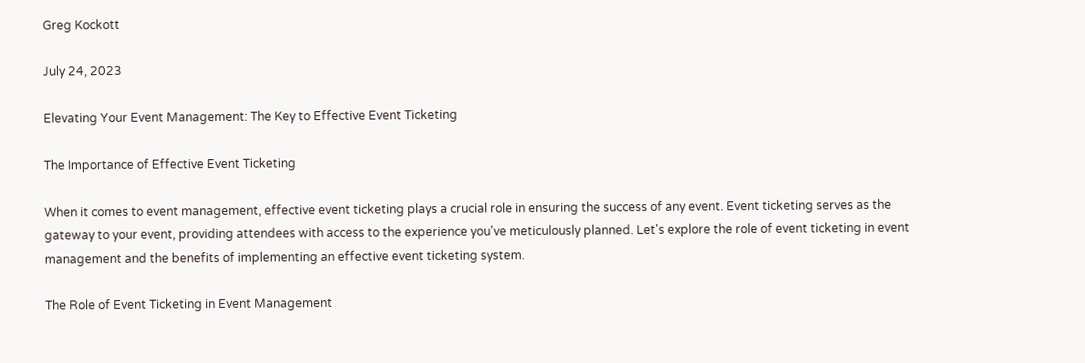Greg Kockott

July 24, 2023

Elevating Your Event Management: The Key to Effective Event Ticketing

The Importance of Effective Event Ticketing

When it comes to event management, effective event ticketing plays a crucial role in ensuring the success of any event. Event ticketing serves as the gateway to your event, providing attendees with access to the experience you've meticulously planned. Let's explore the role of event ticketing in event management and the benefits of implementing an effective event ticketing system.

The Role of Event Ticketing in Event Management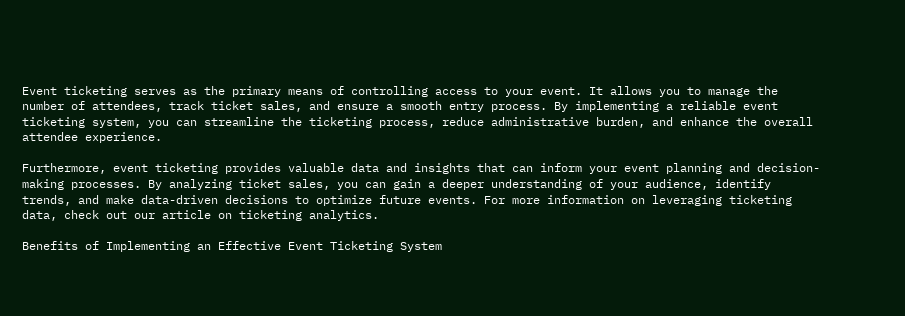Event ticketing serves as the primary means of controlling access to your event. It allows you to manage the number of attendees, track ticket sales, and ensure a smooth entry process. By implementing a reliable event ticketing system, you can streamline the ticketing process, reduce administrative burden, and enhance the overall attendee experience.

Furthermore, event ticketing provides valuable data and insights that can inform your event planning and decision-making processes. By analyzing ticket sales, you can gain a deeper understanding of your audience, identify trends, and make data-driven decisions to optimize future events. For more information on leveraging ticketing data, check out our article on ticketing analytics.

Benefits of Implementing an Effective Event Ticketing System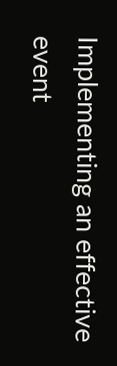Implementing an effective event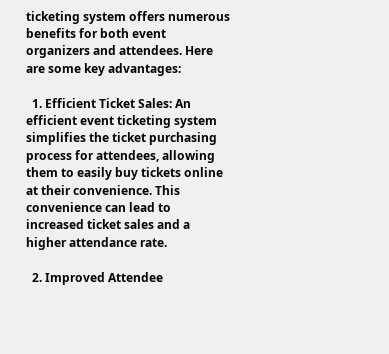ticketing system offers numerous benefits for both event organizers and attendees. Here are some key advantages:

  1. Efficient Ticket Sales: An efficient event ticketing system simplifies the ticket purchasing process for attendees, allowing them to easily buy tickets online at their convenience. This convenience can lead to increased ticket sales and a higher attendance rate.

  2. Improved Attendee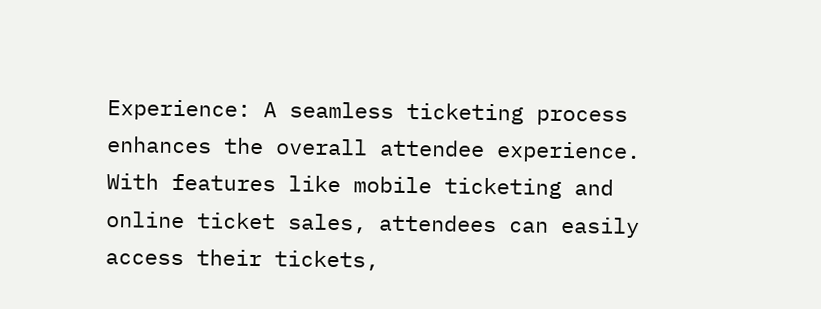Experience: A seamless ticketing process enhances the overall attendee experience. With features like mobile ticketing and online ticket sales, attendees can easily access their tickets,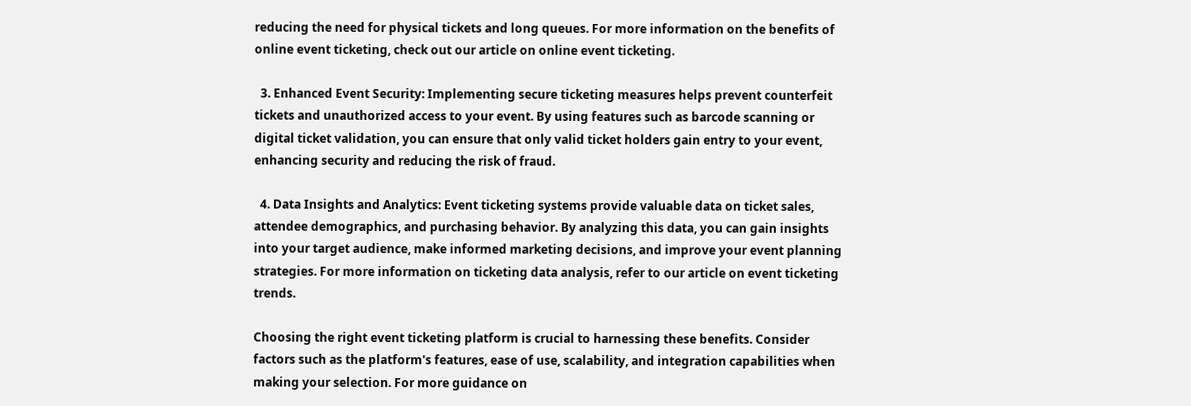reducing the need for physical tickets and long queues. For more information on the benefits of online event ticketing, check out our article on online event ticketing.

  3. Enhanced Event Security: Implementing secure ticketing measures helps prevent counterfeit tickets and unauthorized access to your event. By using features such as barcode scanning or digital ticket validation, you can ensure that only valid ticket holders gain entry to your event, enhancing security and reducing the risk of fraud.

  4. Data Insights and Analytics: Event ticketing systems provide valuable data on ticket sales, attendee demographics, and purchasing behavior. By analyzing this data, you can gain insights into your target audience, make informed marketing decisions, and improve your event planning strategies. For more information on ticketing data analysis, refer to our article on event ticketing trends.

Choosing the right event ticketing platform is crucial to harnessing these benefits. Consider factors such as the platform's features, ease of use, scalability, and integration capabilities when making your selection. For more guidance on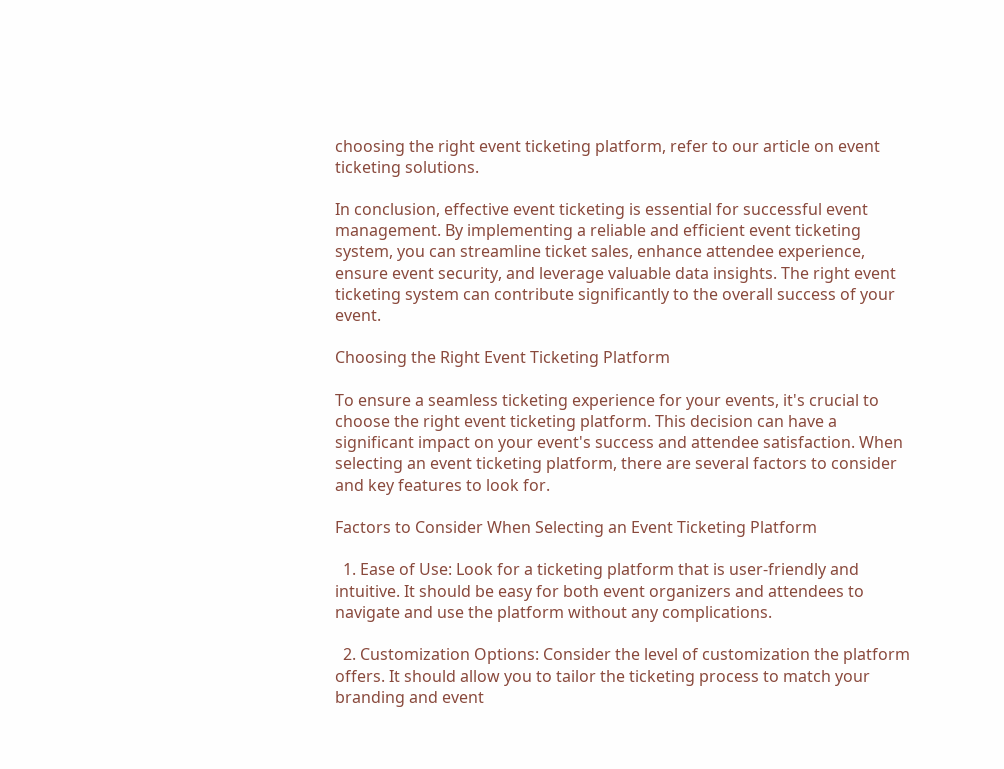choosing the right event ticketing platform, refer to our article on event ticketing solutions.

In conclusion, effective event ticketing is essential for successful event management. By implementing a reliable and efficient event ticketing system, you can streamline ticket sales, enhance attendee experience, ensure event security, and leverage valuable data insights. The right event ticketing system can contribute significantly to the overall success of your event.

Choosing the Right Event Ticketing Platform

To ensure a seamless ticketing experience for your events, it's crucial to choose the right event ticketing platform. This decision can have a significant impact on your event's success and attendee satisfaction. When selecting an event ticketing platform, there are several factors to consider and key features to look for.

Factors to Consider When Selecting an Event Ticketing Platform

  1. Ease of Use: Look for a ticketing platform that is user-friendly and intuitive. It should be easy for both event organizers and attendees to navigate and use the platform without any complications.

  2. Customization Options: Consider the level of customization the platform offers. It should allow you to tailor the ticketing process to match your branding and event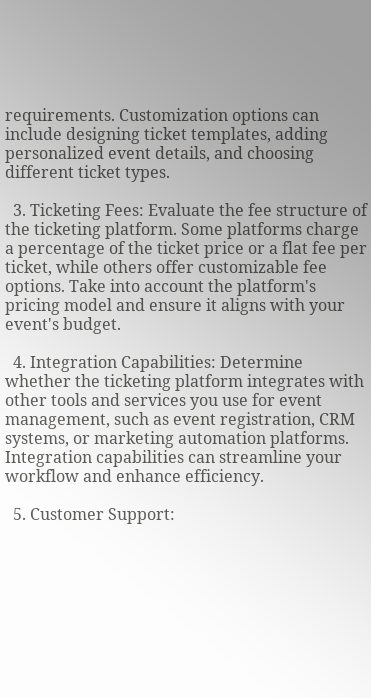requirements. Customization options can include designing ticket templates, adding personalized event details, and choosing different ticket types.

  3. Ticketing Fees: Evaluate the fee structure of the ticketing platform. Some platforms charge a percentage of the ticket price or a flat fee per ticket, while others offer customizable fee options. Take into account the platform's pricing model and ensure it aligns with your event's budget.

  4. Integration Capabilities: Determine whether the ticketing platform integrates with other tools and services you use for event management, such as event registration, CRM systems, or marketing automation platforms. Integration capabilities can streamline your workflow and enhance efficiency.

  5. Customer Support: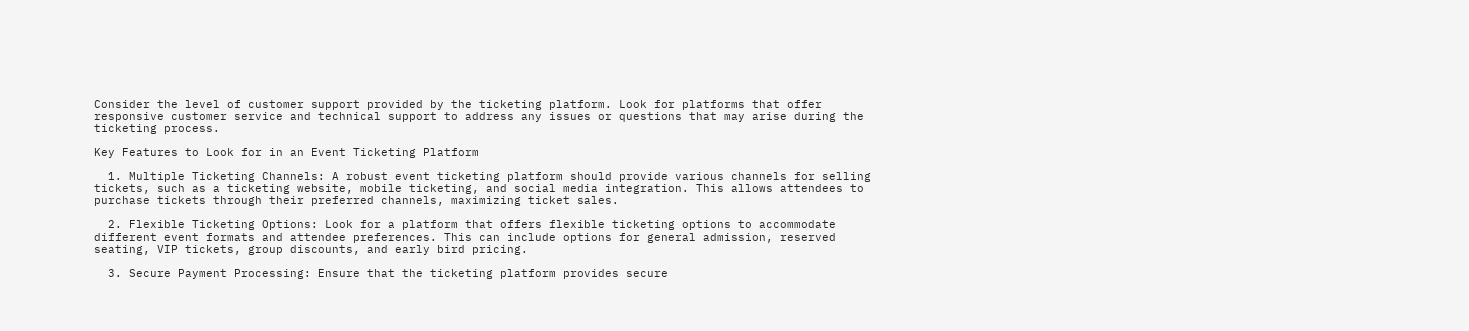Consider the level of customer support provided by the ticketing platform. Look for platforms that offer responsive customer service and technical support to address any issues or questions that may arise during the ticketing process.

Key Features to Look for in an Event Ticketing Platform

  1. Multiple Ticketing Channels: A robust event ticketing platform should provide various channels for selling tickets, such as a ticketing website, mobile ticketing, and social media integration. This allows attendees to purchase tickets through their preferred channels, maximizing ticket sales.

  2. Flexible Ticketing Options: Look for a platform that offers flexible ticketing options to accommodate different event formats and attendee preferences. This can include options for general admission, reserved seating, VIP tickets, group discounts, and early bird pricing.

  3. Secure Payment Processing: Ensure that the ticketing platform provides secure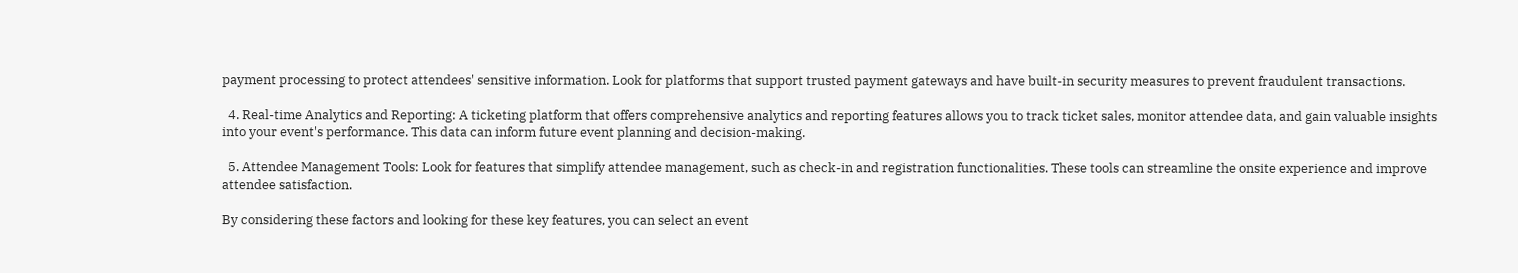payment processing to protect attendees' sensitive information. Look for platforms that support trusted payment gateways and have built-in security measures to prevent fraudulent transactions.

  4. Real-time Analytics and Reporting: A ticketing platform that offers comprehensive analytics and reporting features allows you to track ticket sales, monitor attendee data, and gain valuable insights into your event's performance. This data can inform future event planning and decision-making.

  5. Attendee Management Tools: Look for features that simplify attendee management, such as check-in and registration functionalities. These tools can streamline the onsite experience and improve attendee satisfaction.

By considering these factors and looking for these key features, you can select an event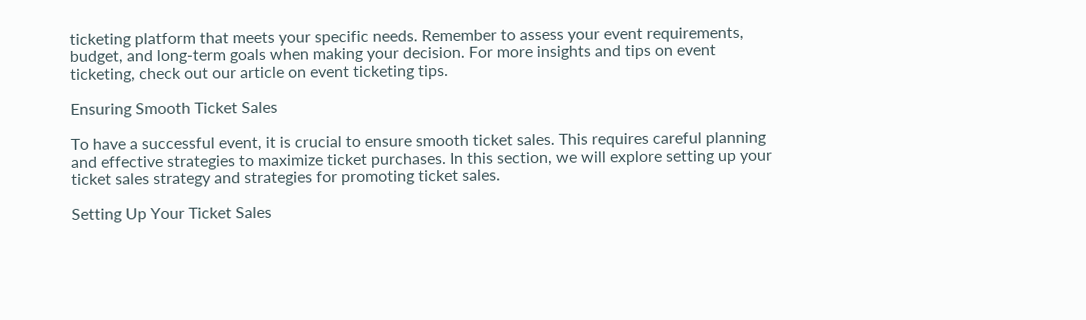ticketing platform that meets your specific needs. Remember to assess your event requirements, budget, and long-term goals when making your decision. For more insights and tips on event ticketing, check out our article on event ticketing tips.

Ensuring Smooth Ticket Sales

To have a successful event, it is crucial to ensure smooth ticket sales. This requires careful planning and effective strategies to maximize ticket purchases. In this section, we will explore setting up your ticket sales strategy and strategies for promoting ticket sales.

Setting Up Your Ticket Sales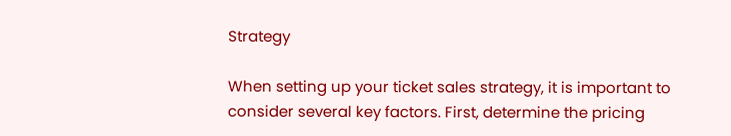Strategy

When setting up your ticket sales strategy, it is important to consider several key factors. First, determine the pricing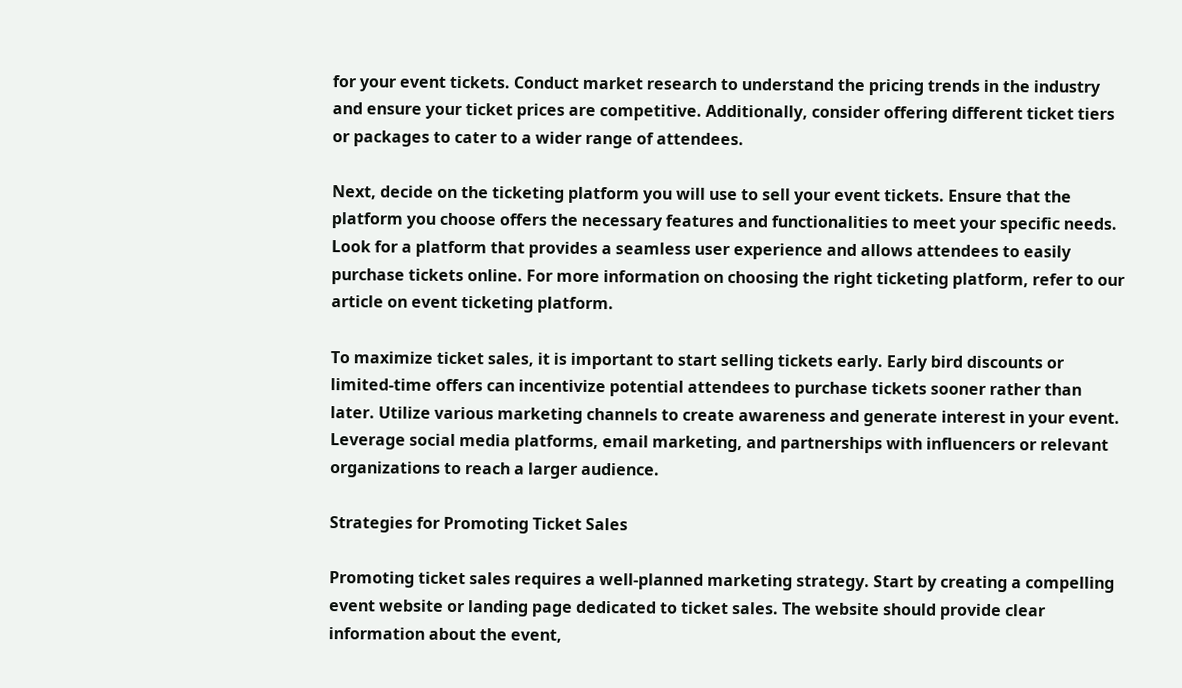for your event tickets. Conduct market research to understand the pricing trends in the industry and ensure your ticket prices are competitive. Additionally, consider offering different ticket tiers or packages to cater to a wider range of attendees.

Next, decide on the ticketing platform you will use to sell your event tickets. Ensure that the platform you choose offers the necessary features and functionalities to meet your specific needs. Look for a platform that provides a seamless user experience and allows attendees to easily purchase tickets online. For more information on choosing the right ticketing platform, refer to our article on event ticketing platform.

To maximize ticket sales, it is important to start selling tickets early. Early bird discounts or limited-time offers can incentivize potential attendees to purchase tickets sooner rather than later. Utilize various marketing channels to create awareness and generate interest in your event. Leverage social media platforms, email marketing, and partnerships with influencers or relevant organizations to reach a larger audience.

Strategies for Promoting Ticket Sales

Promoting ticket sales requires a well-planned marketing strategy. Start by creating a compelling event website or landing page dedicated to ticket sales. The website should provide clear information about the event,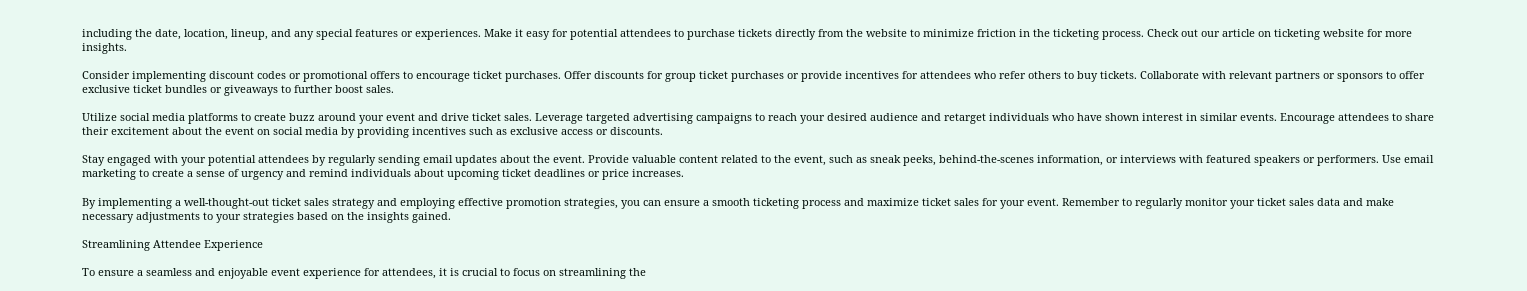including the date, location, lineup, and any special features or experiences. Make it easy for potential attendees to purchase tickets directly from the website to minimize friction in the ticketing process. Check out our article on ticketing website for more insights.

Consider implementing discount codes or promotional offers to encourage ticket purchases. Offer discounts for group ticket purchases or provide incentives for attendees who refer others to buy tickets. Collaborate with relevant partners or sponsors to offer exclusive ticket bundles or giveaways to further boost sales.

Utilize social media platforms to create buzz around your event and drive ticket sales. Leverage targeted advertising campaigns to reach your desired audience and retarget individuals who have shown interest in similar events. Encourage attendees to share their excitement about the event on social media by providing incentives such as exclusive access or discounts.

Stay engaged with your potential attendees by regularly sending email updates about the event. Provide valuable content related to the event, such as sneak peeks, behind-the-scenes information, or interviews with featured speakers or performers. Use email marketing to create a sense of urgency and remind individuals about upcoming ticket deadlines or price increases.

By implementing a well-thought-out ticket sales strategy and employing effective promotion strategies, you can ensure a smooth ticketing process and maximize ticket sales for your event. Remember to regularly monitor your ticket sales data and make necessary adjustments to your strategies based on the insights gained.

Streamlining Attendee Experience

To ensure a seamless and enjoyable event experience for attendees, it is crucial to focus on streamlining the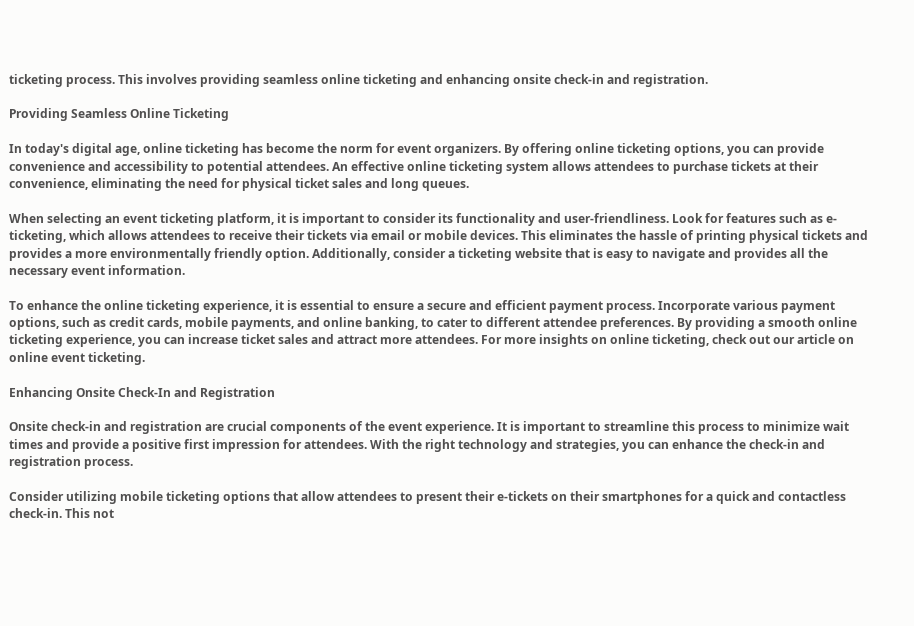ticketing process. This involves providing seamless online ticketing and enhancing onsite check-in and registration.

Providing Seamless Online Ticketing

In today's digital age, online ticketing has become the norm for event organizers. By offering online ticketing options, you can provide convenience and accessibility to potential attendees. An effective online ticketing system allows attendees to purchase tickets at their convenience, eliminating the need for physical ticket sales and long queues.

When selecting an event ticketing platform, it is important to consider its functionality and user-friendliness. Look for features such as e-ticketing, which allows attendees to receive their tickets via email or mobile devices. This eliminates the hassle of printing physical tickets and provides a more environmentally friendly option. Additionally, consider a ticketing website that is easy to navigate and provides all the necessary event information.

To enhance the online ticketing experience, it is essential to ensure a secure and efficient payment process. Incorporate various payment options, such as credit cards, mobile payments, and online banking, to cater to different attendee preferences. By providing a smooth online ticketing experience, you can increase ticket sales and attract more attendees. For more insights on online ticketing, check out our article on online event ticketing.

Enhancing Onsite Check-In and Registration

Onsite check-in and registration are crucial components of the event experience. It is important to streamline this process to minimize wait times and provide a positive first impression for attendees. With the right technology and strategies, you can enhance the check-in and registration process.

Consider utilizing mobile ticketing options that allow attendees to present their e-tickets on their smartphones for a quick and contactless check-in. This not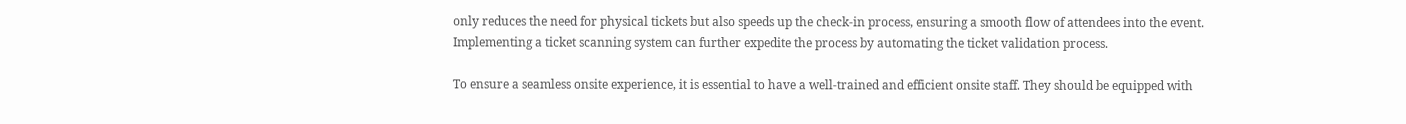only reduces the need for physical tickets but also speeds up the check-in process, ensuring a smooth flow of attendees into the event. Implementing a ticket scanning system can further expedite the process by automating the ticket validation process.

To ensure a seamless onsite experience, it is essential to have a well-trained and efficient onsite staff. They should be equipped with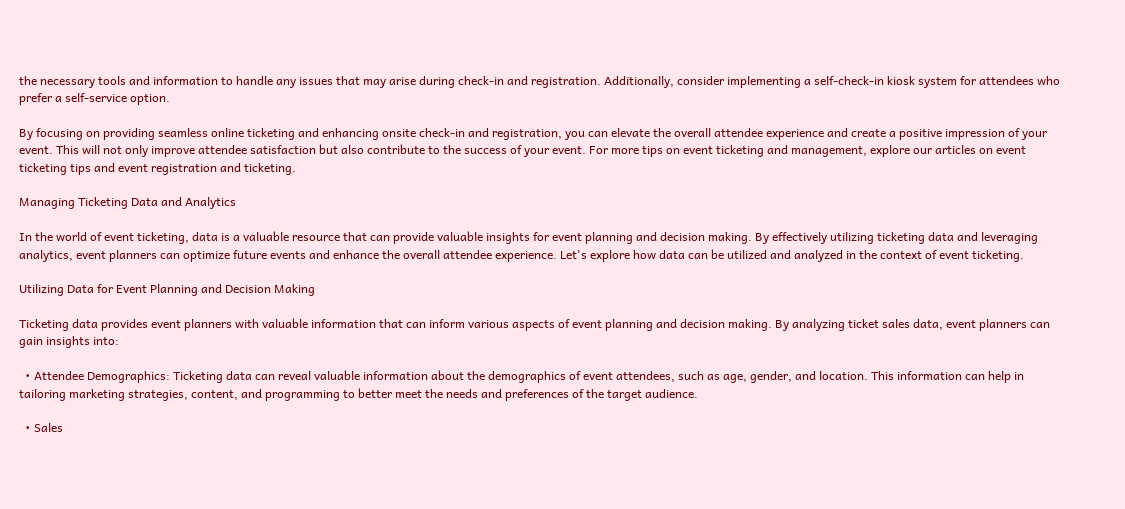the necessary tools and information to handle any issues that may arise during check-in and registration. Additionally, consider implementing a self-check-in kiosk system for attendees who prefer a self-service option.

By focusing on providing seamless online ticketing and enhancing onsite check-in and registration, you can elevate the overall attendee experience and create a positive impression of your event. This will not only improve attendee satisfaction but also contribute to the success of your event. For more tips on event ticketing and management, explore our articles on event ticketing tips and event registration and ticketing.

Managing Ticketing Data and Analytics

In the world of event ticketing, data is a valuable resource that can provide valuable insights for event planning and decision making. By effectively utilizing ticketing data and leveraging analytics, event planners can optimize future events and enhance the overall attendee experience. Let's explore how data can be utilized and analyzed in the context of event ticketing.

Utilizing Data for Event Planning and Decision Making

Ticketing data provides event planners with valuable information that can inform various aspects of event planning and decision making. By analyzing ticket sales data, event planners can gain insights into:

  • Attendee Demographics: Ticketing data can reveal valuable information about the demographics of event attendees, such as age, gender, and location. This information can help in tailoring marketing strategies, content, and programming to better meet the needs and preferences of the target audience.

  • Sales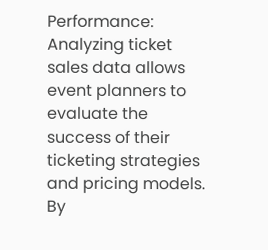Performance: Analyzing ticket sales data allows event planners to evaluate the success of their ticketing strategies and pricing models. By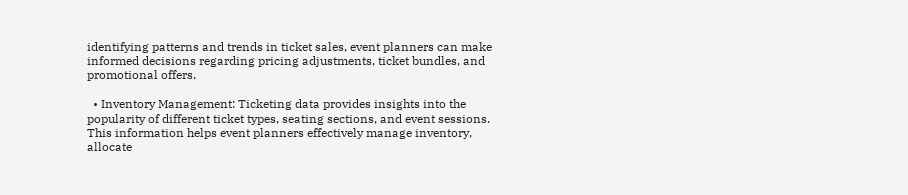identifying patterns and trends in ticket sales, event planners can make informed decisions regarding pricing adjustments, ticket bundles, and promotional offers.

  • Inventory Management: Ticketing data provides insights into the popularity of different ticket types, seating sections, and event sessions. This information helps event planners effectively manage inventory, allocate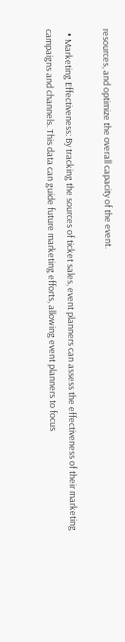resources, and optimize the overall capacity of the event.

  • Marketing Effectiveness: By tracking the sources of ticket sales, event planners can assess the effectiveness of their marketing campaigns and channels. This data can guide future marketing efforts, allowing event planners to focus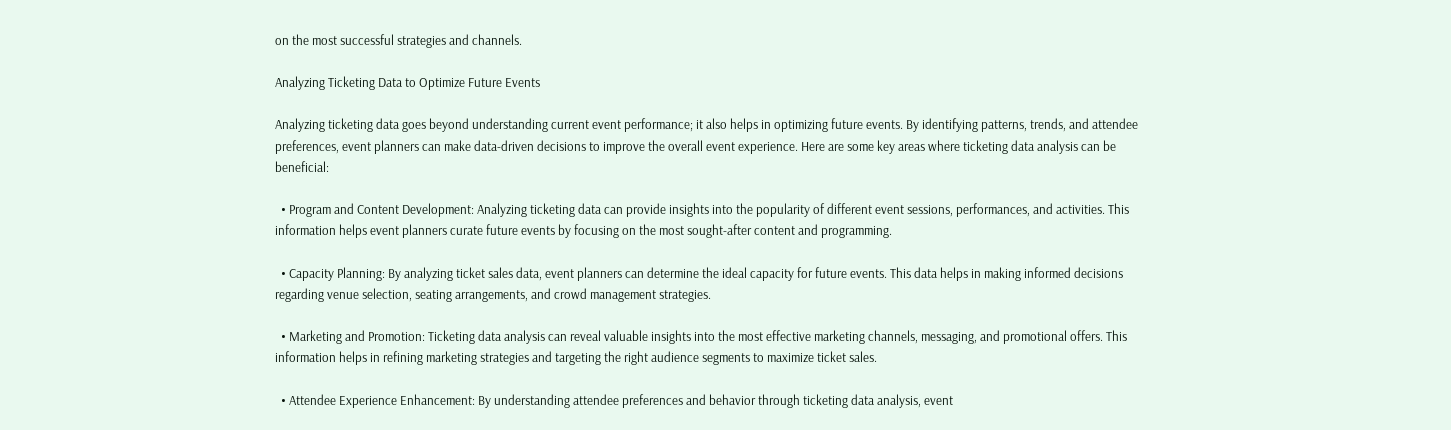on the most successful strategies and channels.

Analyzing Ticketing Data to Optimize Future Events

Analyzing ticketing data goes beyond understanding current event performance; it also helps in optimizing future events. By identifying patterns, trends, and attendee preferences, event planners can make data-driven decisions to improve the overall event experience. Here are some key areas where ticketing data analysis can be beneficial:

  • Program and Content Development: Analyzing ticketing data can provide insights into the popularity of different event sessions, performances, and activities. This information helps event planners curate future events by focusing on the most sought-after content and programming.

  • Capacity Planning: By analyzing ticket sales data, event planners can determine the ideal capacity for future events. This data helps in making informed decisions regarding venue selection, seating arrangements, and crowd management strategies.

  • Marketing and Promotion: Ticketing data analysis can reveal valuable insights into the most effective marketing channels, messaging, and promotional offers. This information helps in refining marketing strategies and targeting the right audience segments to maximize ticket sales.

  • Attendee Experience Enhancement: By understanding attendee preferences and behavior through ticketing data analysis, event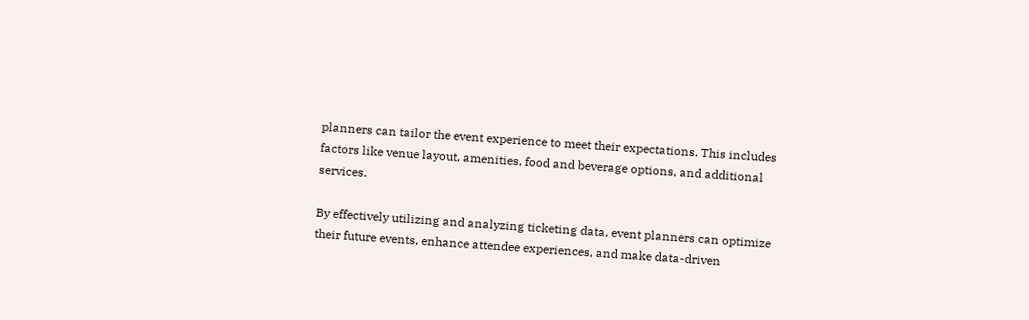planners can tailor the event experience to meet their expectations. This includes factors like venue layout, amenities, food and beverage options, and additional services.

By effectively utilizing and analyzing ticketing data, event planners can optimize their future events, enhance attendee experiences, and make data-driven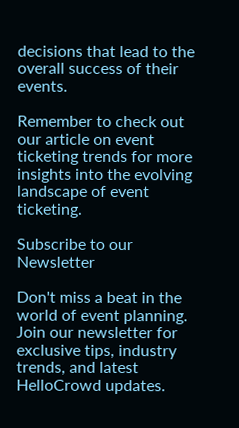decisions that lead to the overall success of their events.

Remember to check out our article on event ticketing trends for more insights into the evolving landscape of event ticketing.

Subscribe to our Newsletter

Don't miss a beat in the world of event planning. Join our newsletter for exclusive tips, industry trends, and latest HelloCrowd updates.